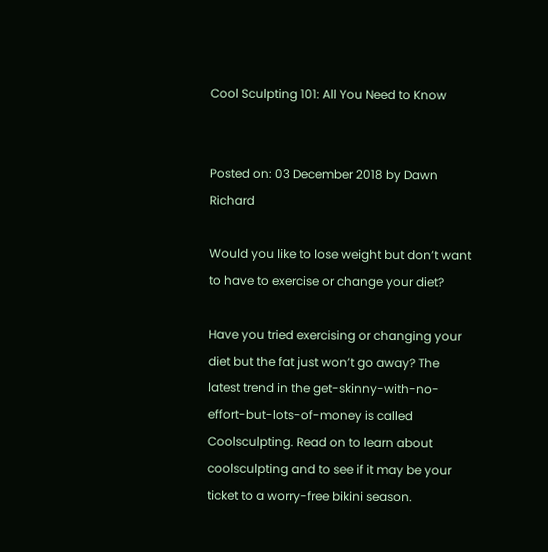Cool Sculpting 101: All You Need to Know


Posted on: 03 December 2018 by Dawn Richard

Would you like to lose weight but don’t want to have to exercise or change your diet?

Have you tried exercising or changing your diet but the fat just won’t go away? The latest trend in the get-skinny-with-no-effort-but-lots-of-money is called Coolsculpting. Read on to learn about coolsculpting and to see if it may be your ticket to a worry-free bikini season.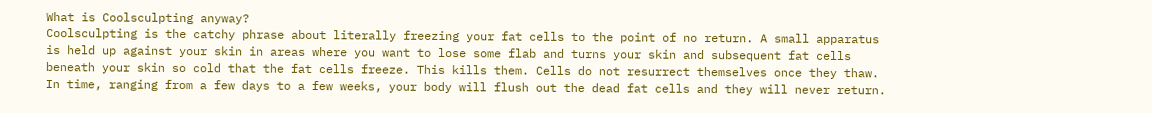What is Coolsculpting anyway?
Coolsculpting is the catchy phrase about literally freezing your fat cells to the point of no return. A small apparatus is held up against your skin in areas where you want to lose some flab and turns your skin and subsequent fat cells beneath your skin so cold that the fat cells freeze. This kills them. Cells do not resurrect themselves once they thaw. In time, ranging from a few days to a few weeks, your body will flush out the dead fat cells and they will never return.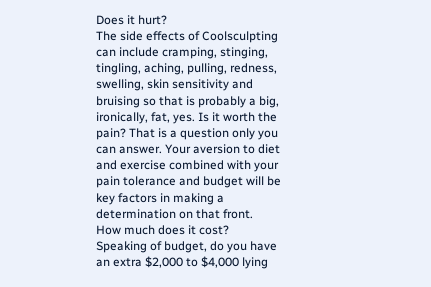Does it hurt?
The side effects of Coolsculpting can include cramping, stinging, tingling, aching, pulling, redness, swelling, skin sensitivity and bruising so that is probably a big, ironically, fat, yes. Is it worth the pain? That is a question only you can answer. Your aversion to diet and exercise combined with your pain tolerance and budget will be key factors in making a determination on that front.
How much does it cost?
Speaking of budget, do you have an extra $2,000 to $4,000 lying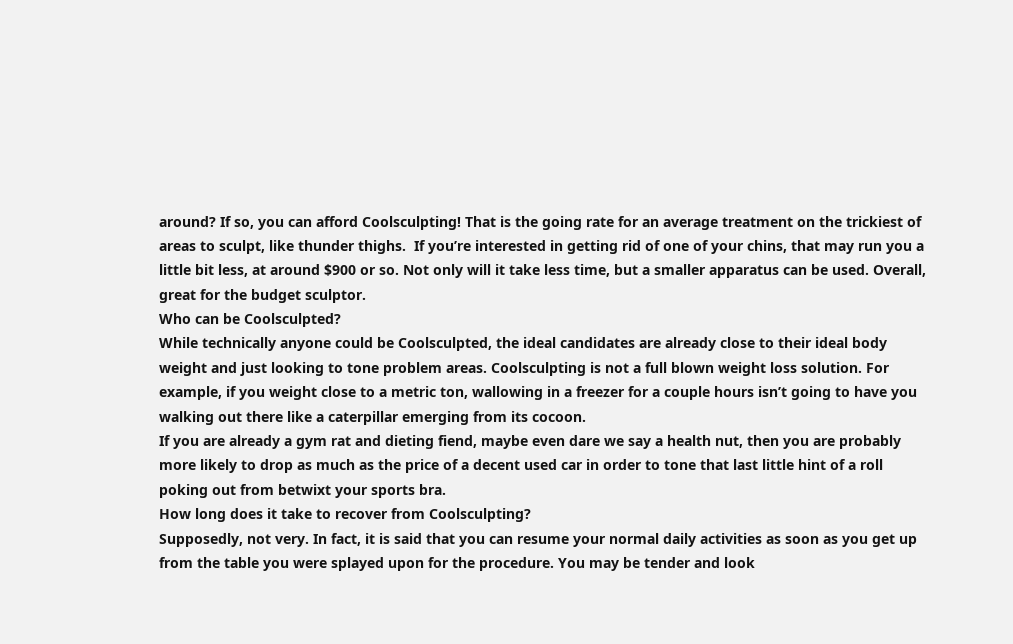around? If so, you can afford Coolsculpting! That is the going rate for an average treatment on the trickiest of areas to sculpt, like thunder thighs.  If you’re interested in getting rid of one of your chins, that may run you a little bit less, at around $900 or so. Not only will it take less time, but a smaller apparatus can be used. Overall, great for the budget sculptor.
Who can be Coolsculpted?
While technically anyone could be Coolsculpted, the ideal candidates are already close to their ideal body weight and just looking to tone problem areas. Coolsculpting is not a full blown weight loss solution. For example, if you weight close to a metric ton, wallowing in a freezer for a couple hours isn’t going to have you walking out there like a caterpillar emerging from its cocoon.
If you are already a gym rat and dieting fiend, maybe even dare we say a health nut, then you are probably more likely to drop as much as the price of a decent used car in order to tone that last little hint of a roll poking out from betwixt your sports bra.
How long does it take to recover from Coolsculpting?
Supposedly, not very. In fact, it is said that you can resume your normal daily activities as soon as you get up from the table you were splayed upon for the procedure. You may be tender and look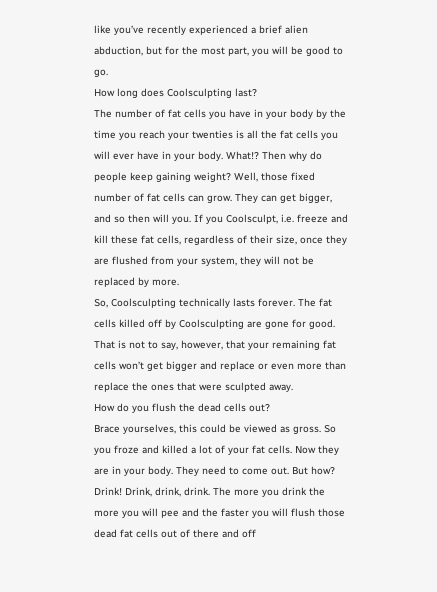like you’ve recently experienced a brief alien abduction, but for the most part, you will be good to go.
How long does Coolsculpting last?
The number of fat cells you have in your body by the time you reach your twenties is all the fat cells you will ever have in your body. What!? Then why do people keep gaining weight? Well, those fixed number of fat cells can grow. They can get bigger, and so then will you. If you Coolsculpt, i.e. freeze and kill these fat cells, regardless of their size, once they are flushed from your system, they will not be replaced by more.
So, Coolsculpting technically lasts forever. The fat cells killed off by Coolsculpting are gone for good. That is not to say, however, that your remaining fat cells won’t get bigger and replace or even more than replace the ones that were sculpted away.
How do you flush the dead cells out?
Brace yourselves, this could be viewed as gross. So you froze and killed a lot of your fat cells. Now they are in your body. They need to come out. But how? Drink! Drink, drink, drink. The more you drink the more you will pee and the faster you will flush those dead fat cells out of there and off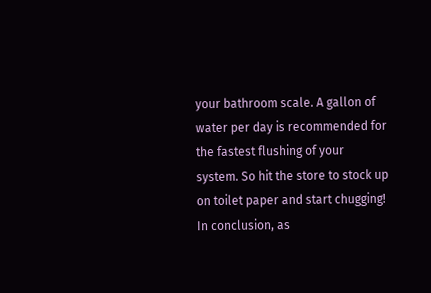your bathroom scale. A gallon of water per day is recommended for the fastest flushing of your system. So hit the store to stock up on toilet paper and start chugging!
In conclusion, as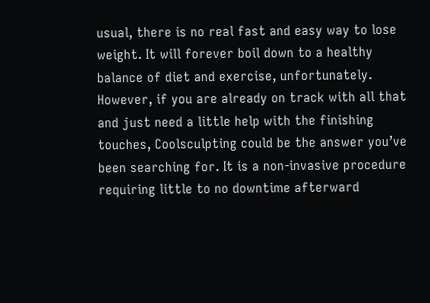usual, there is no real fast and easy way to lose weight. It will forever boil down to a healthy balance of diet and exercise, unfortunately. However, if you are already on track with all that and just need a little help with the finishing touches, Coolsculpting could be the answer you’ve been searching for. It is a non-invasive procedure requiring little to no downtime afterward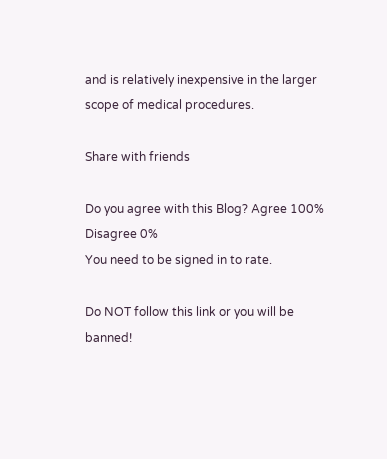and is relatively inexpensive in the larger scope of medical procedures.

Share with friends

Do you agree with this Blog? Agree 100% Disagree 0%
You need to be signed in to rate.

Do NOT follow this link or you will be banned!